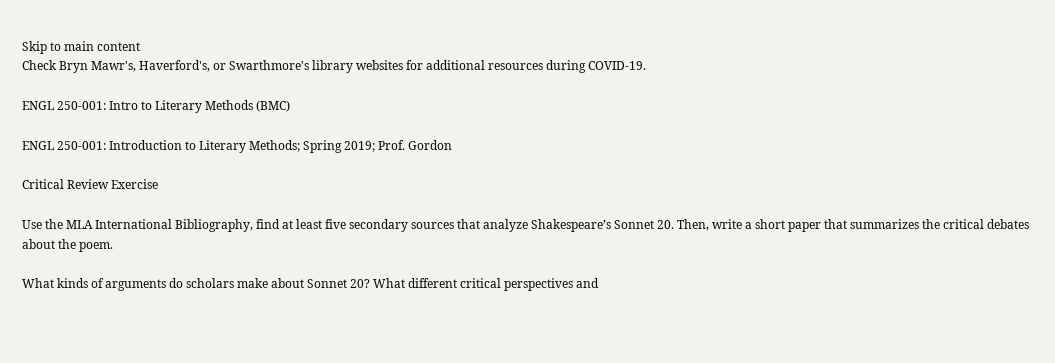Skip to main content
Check Bryn Mawr's, Haverford's, or Swarthmore's library websites for additional resources during COVID-19.

ENGL 250-001: Intro to Literary Methods (BMC)

ENGL 250-001: Introduction to Literary Methods; Spring 2019; Prof. Gordon

Critical Review Exercise

Use the MLA International Bibliography, find at least five secondary sources that analyze Shakespeare’s Sonnet 20. Then, write a short paper that summarizes the critical debates about the poem.

What kinds of arguments do scholars make about Sonnet 20? What different critical perspectives and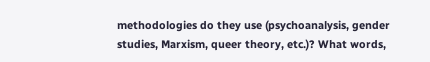methodologies do they use (psychoanalysis, gender studies, Marxism, queer theory, etc.)? What words,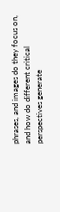phrases, and images do they focus on, and how do different critical perspectives generate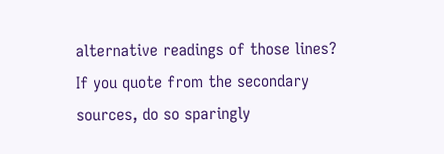alternative readings of those lines? If you quote from the secondary sources, do so sparingly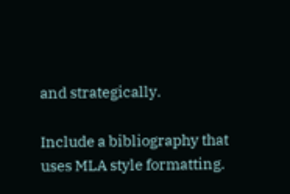and strategically.

Include a bibliography that uses MLA style formatting.